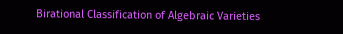Birational Classification of Algebraic Varieties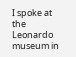I spoke at the Leonardo museum in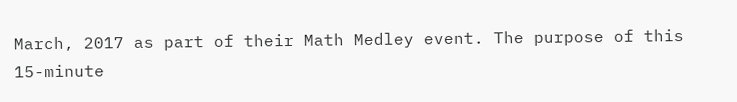March, 2017 as part of their Math Medley event. The purpose of this 15-minute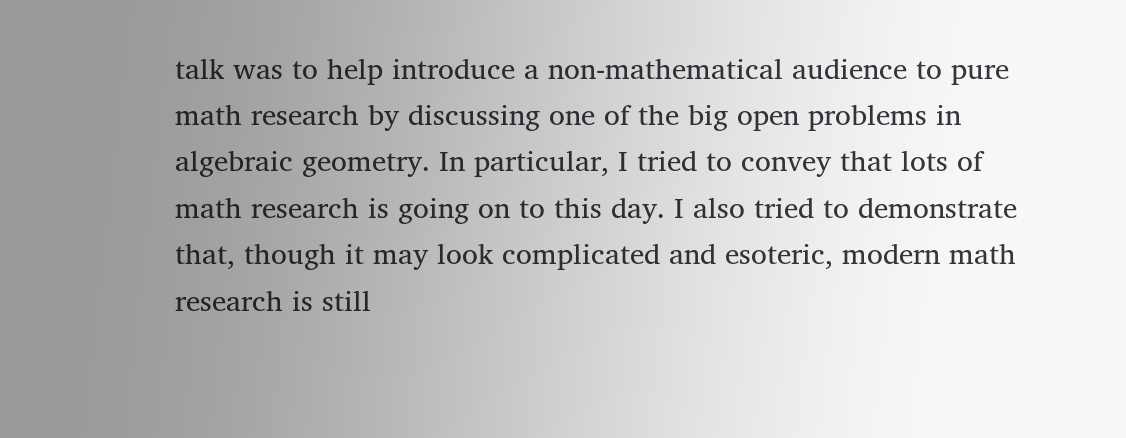talk was to help introduce a non-mathematical audience to pure math research by discussing one of the big open problems in algebraic geometry. In particular, I tried to convey that lots of math research is going on to this day. I also tried to demonstrate that, though it may look complicated and esoteric, modern math research is still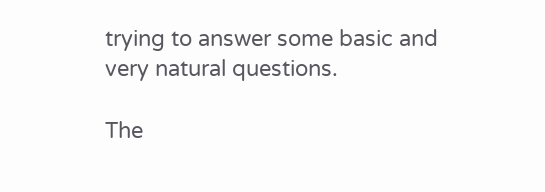trying to answer some basic and very natural questions.

The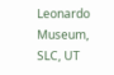Leonardo Museum, SLC, UT